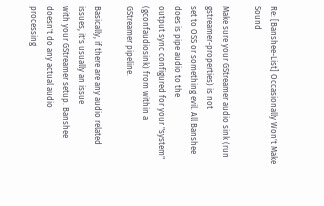Re: [Banshee-List] Occasionally Won't Make Sound

Make sure your GStreamer audio sink (run gstreamer-properties) is not
set to OSS or something evil. All Banshee does is pipe audio to the
output sync configured for your "system" (gconfaudiosink) from within a
GStreamer pipeline.

Basically, if there are any audio related issues, it's usually an issue
with your GStreamer setup. Banshee doesn't do any actual audio
processing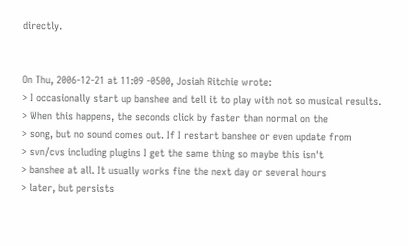directly.


On Thu, 2006-12-21 at 11:09 -0500, Josiah Ritchie wrote:
> I occasionally start up banshee and tell it to play with not so musical results.
> When this happens, the seconds click by faster than normal on the
> song, but no sound comes out. If I restart banshee or even update from
> svn/cvs including plugins I get the same thing so maybe this isn't
> banshee at all. It usually works fine the next day or several hours
> later, but persists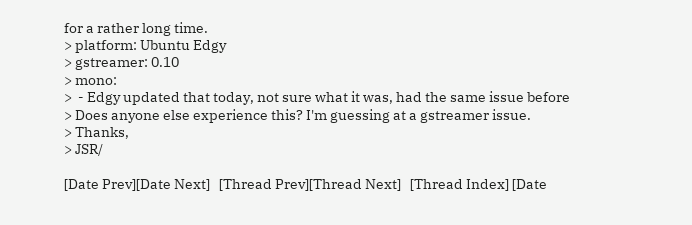for a rather long time.
> platform: Ubuntu Edgy
> gstreamer: 0.10
> mono:
>  - Edgy updated that today, not sure what it was, had the same issue before
> Does anyone else experience this? I'm guessing at a gstreamer issue.
> Thanks,
> JSR/

[Date Prev][Date Next]   [Thread Prev][Thread Next]   [Thread Index] [Date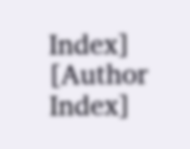Index] [Author Index]